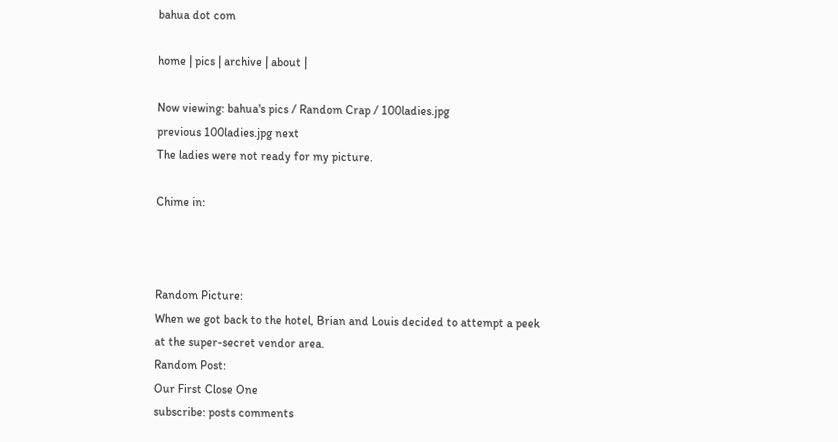bahua dot com

home | pics | archive | about |

Now viewing: bahua's pics / Random Crap / 100ladies.jpg
previous 100ladies.jpg next
The ladies were not ready for my picture.

Chime in:



Random Picture:
When we got back to the hotel, Brian and Louis decided to attempt a peek at the super-secret vendor area.
Random Post:
Our First Close One
subscribe: posts comments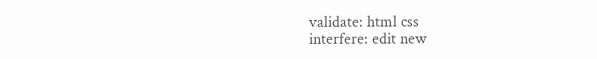validate: html css
interfere: edit new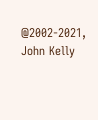@2002-2021, John Kelly